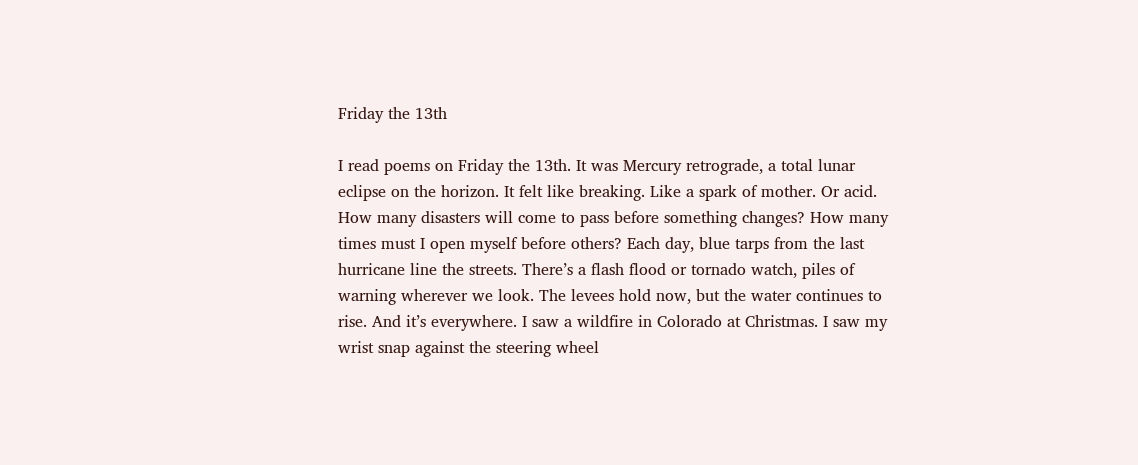Friday the 13th

I read poems on Friday the 13th. It was Mercury retrograde, a total lunar eclipse on the horizon. It felt like breaking. Like a spark of mother. Or acid. How many disasters will come to pass before something changes? How many times must I open myself before others? Each day, blue tarps from the last hurricane line the streets. There’s a flash flood or tornado watch, piles of warning wherever we look. The levees hold now, but the water continues to rise. And it’s everywhere. I saw a wildfire in Colorado at Christmas. I saw my wrist snap against the steering wheel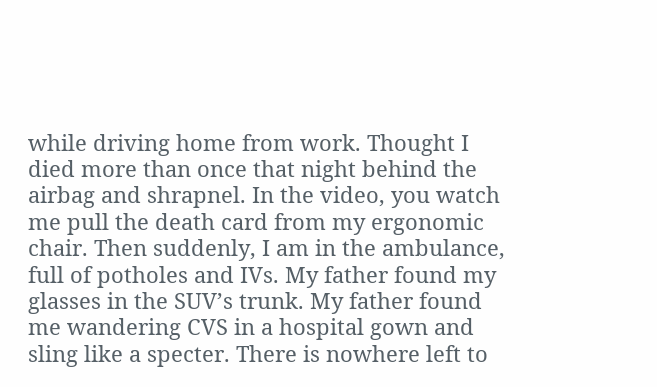while driving home from work. Thought I died more than once that night behind the airbag and shrapnel. In the video, you watch me pull the death card from my ergonomic chair. Then suddenly, I am in the ambulance, full of potholes and IVs. My father found my glasses in the SUV’s trunk. My father found me wandering CVS in a hospital gown and sling like a specter. There is nowhere left to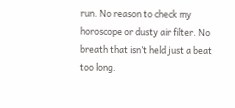run. No reason to check my horoscope or dusty air filter. No breath that isn’t held just a beat too long.